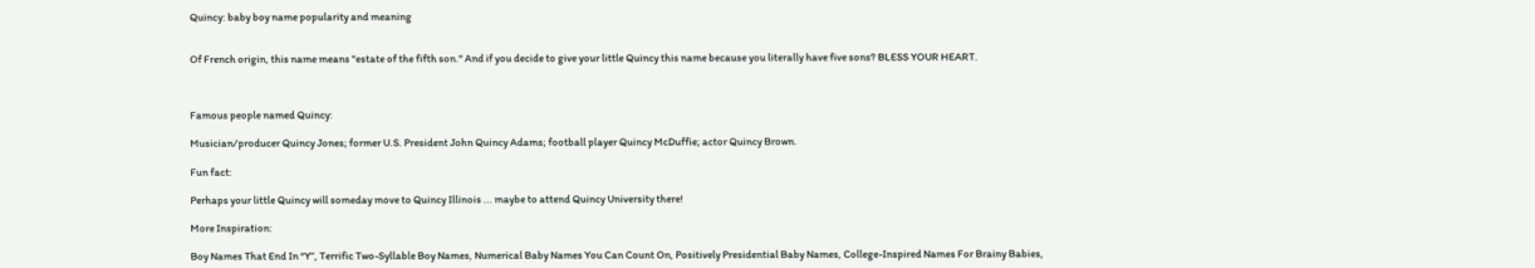Quincy: baby boy name popularity and meaning


Of French origin, this name means "estate of the fifth son." And if you decide to give your little Quincy this name because you literally have five sons? BLESS YOUR HEART.



Famous people named Quincy:

Musician/producer Quincy Jones; former U.S. President John Quincy Adams; football player Quincy McDuffie; actor Quincy Brown.

Fun fact:

Perhaps your little Quincy will someday move to Quincy Illinois ... maybe to attend Quincy University there!

More Inspiration:

Boy Names That End In “Y”, Terrific Two-Syllable Boy Names, Numerical Baby Names You Can Count On, Positively Presidential Baby Names, College-Inspired Names For Brainy Babies,